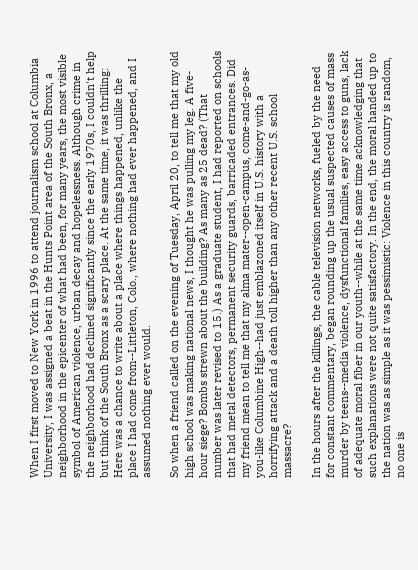When I first moved to New York in 1996 to attend journalism school at Columbia University, I was assigned a beat in the Hunts Point area of the South Bronx, a neighborhood in the epicenter of what had been, for many years, the most visible symbol of American violence, urban decay and hopelessness. Although crime in the neighborhood had declined significantly since the early 1970s, I couldn't help but think of the South Bronx as a scary place. At the same time, it was thrilling: Here was a chance to write about a place where things happened, unlike the place I had come from--Littleton, Colo., where nothing had ever happened, and I assumed nothing ever would.

So when a friend called on the evening of Tuesday, April 20, to tell me that my old high school was making national news, I thought he was pulling my leg. A five-hour siege? Bombs strewn about the building? As many as 25 dead? (That number was later revised to 15.) As a graduate student, I had reported on schools that had metal detectors, permanent security guards, barricaded entrances. Did my friend mean to tell me that my alma mater--open-campus, come-and-go-as-you-like Columbine High--had just emblazoned itself in U.S. history with a horrifying attack and a death toll higher than any other recent U.S. school massacre?

In the hours after the killings, the cable television networks, fueled by the need for constant commentary, began rounding up the usual suspected causes of mass murder by teens--media violence, dysfunctional families, easy access to guns, lack of adequate moral fiber in our youth--while at the same time acknowledging that such explanations were not quite satisfactory. In the end, the moral handed up to the nation was as simple as it was pessimistic: Violence in this country is random, no one is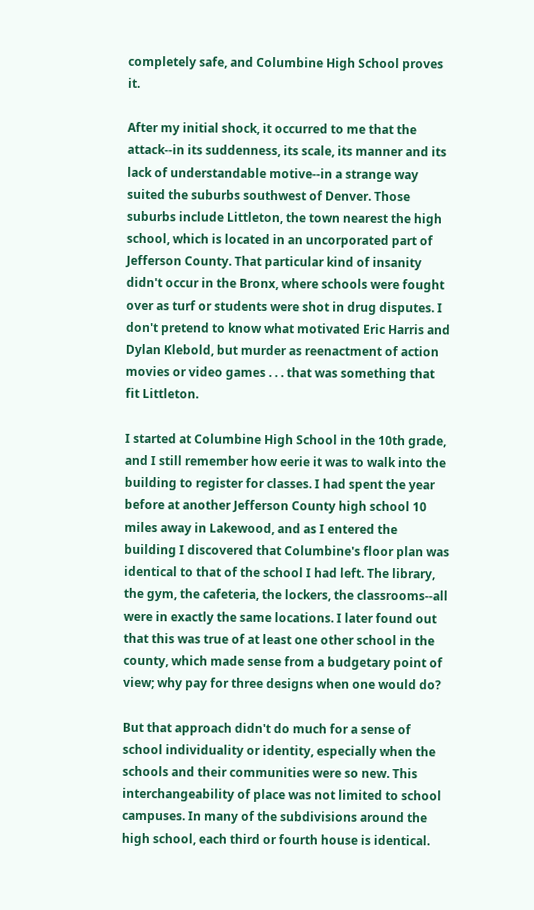completely safe, and Columbine High School proves it.

After my initial shock, it occurred to me that the attack--in its suddenness, its scale, its manner and its lack of understandable motive--in a strange way suited the suburbs southwest of Denver. Those suburbs include Littleton, the town nearest the high school, which is located in an uncorporated part of Jefferson County. That particular kind of insanity didn't occur in the Bronx, where schools were fought over as turf or students were shot in drug disputes. I don't pretend to know what motivated Eric Harris and Dylan Klebold, but murder as reenactment of action movies or video games . . . that was something that fit Littleton.

I started at Columbine High School in the 10th grade, and I still remember how eerie it was to walk into the building to register for classes. I had spent the year before at another Jefferson County high school 10 miles away in Lakewood, and as I entered the building I discovered that Columbine's floor plan was identical to that of the school I had left. The library, the gym, the cafeteria, the lockers, the classrooms--all were in exactly the same locations. I later found out that this was true of at least one other school in the county, which made sense from a budgetary point of view; why pay for three designs when one would do?

But that approach didn't do much for a sense of school individuality or identity, especially when the schools and their communities were so new. This interchangeability of place was not limited to school campuses. In many of the subdivisions around the high school, each third or fourth house is identical.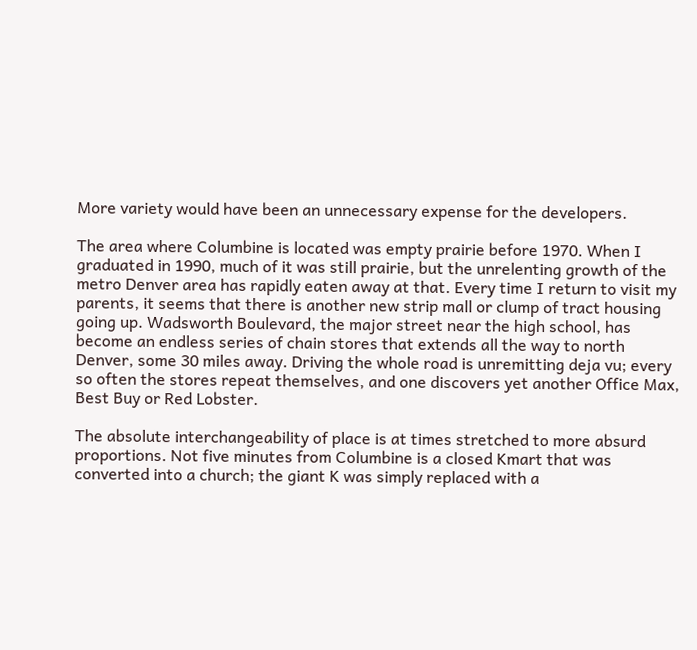More variety would have been an unnecessary expense for the developers.

The area where Columbine is located was empty prairie before 1970. When I graduated in 1990, much of it was still prairie, but the unrelenting growth of the metro Denver area has rapidly eaten away at that. Every time I return to visit my parents, it seems that there is another new strip mall or clump of tract housing going up. Wadsworth Boulevard, the major street near the high school, has become an endless series of chain stores that extends all the way to north Denver, some 30 miles away. Driving the whole road is unremitting deja vu; every so often the stores repeat themselves, and one discovers yet another Office Max, Best Buy or Red Lobster.

The absolute interchangeability of place is at times stretched to more absurd proportions. Not five minutes from Columbine is a closed Kmart that was converted into a church; the giant K was simply replaced with a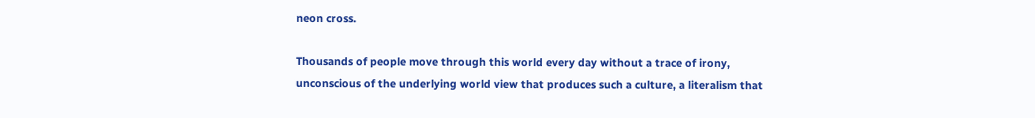neon cross.

Thousands of people move through this world every day without a trace of irony, unconscious of the underlying world view that produces such a culture, a literalism that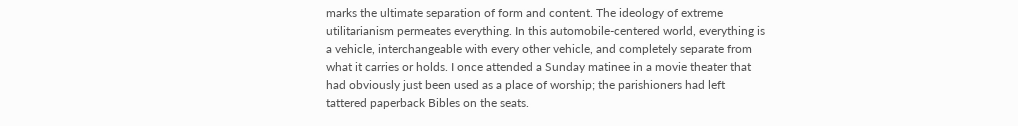marks the ultimate separation of form and content. The ideology of extreme utilitarianism permeates everything. In this automobile-centered world, everything is a vehicle, interchangeable with every other vehicle, and completely separate from what it carries or holds. I once attended a Sunday matinee in a movie theater that had obviously just been used as a place of worship; the parishioners had left tattered paperback Bibles on the seats.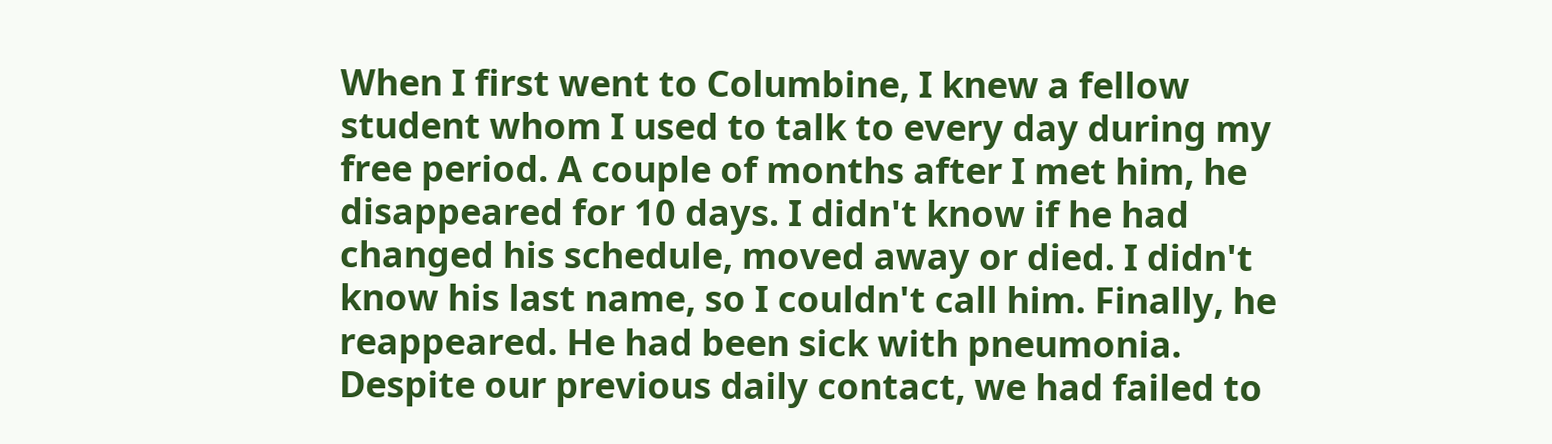When I first went to Columbine, I knew a fellow student whom I used to talk to every day during my free period. A couple of months after I met him, he disappeared for 10 days. I didn't know if he had changed his schedule, moved away or died. I didn't know his last name, so I couldn't call him. Finally, he reappeared. He had been sick with pneumonia. Despite our previous daily contact, we had failed to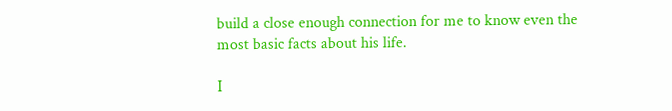build a close enough connection for me to know even the most basic facts about his life.

I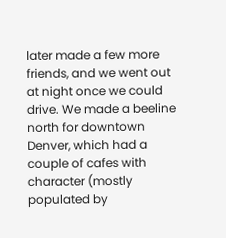later made a few more friends, and we went out at night once we could drive. We made a beeline north for downtown Denver, which had a couple of cafes with character (mostly populated by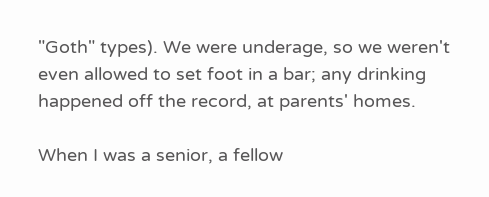"Goth" types). We were underage, so we weren't even allowed to set foot in a bar; any drinking happened off the record, at parents' homes.

When I was a senior, a fellow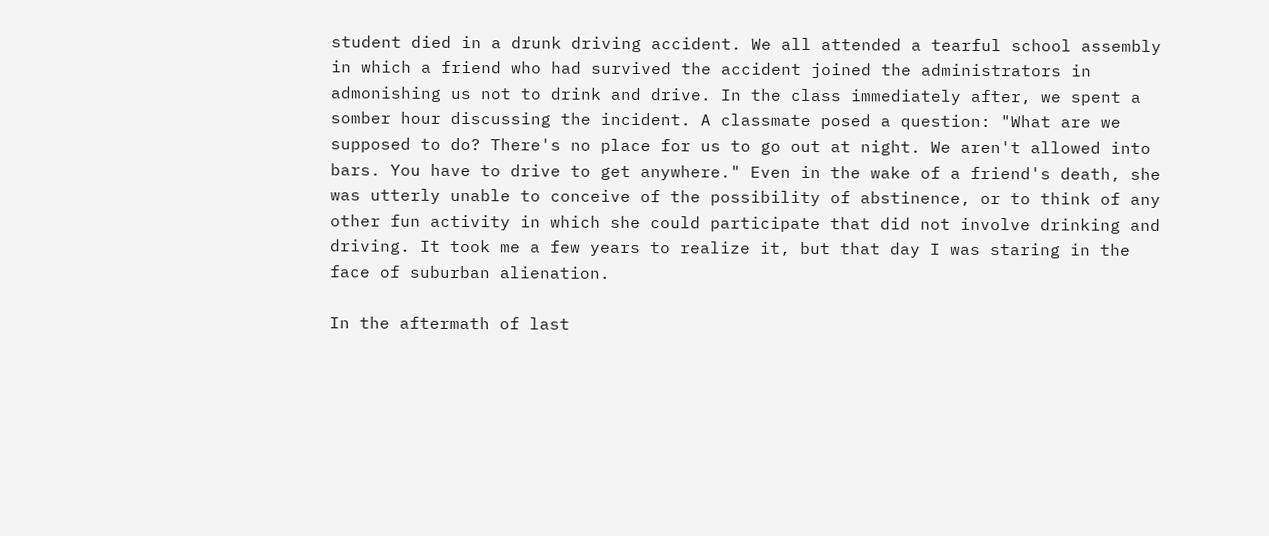student died in a drunk driving accident. We all attended a tearful school assembly in which a friend who had survived the accident joined the administrators in admonishing us not to drink and drive. In the class immediately after, we spent a somber hour discussing the incident. A classmate posed a question: "What are we supposed to do? There's no place for us to go out at night. We aren't allowed into bars. You have to drive to get anywhere." Even in the wake of a friend's death, she was utterly unable to conceive of the possibility of abstinence, or to think of any other fun activity in which she could participate that did not involve drinking and driving. It took me a few years to realize it, but that day I was staring in the face of suburban alienation.

In the aftermath of last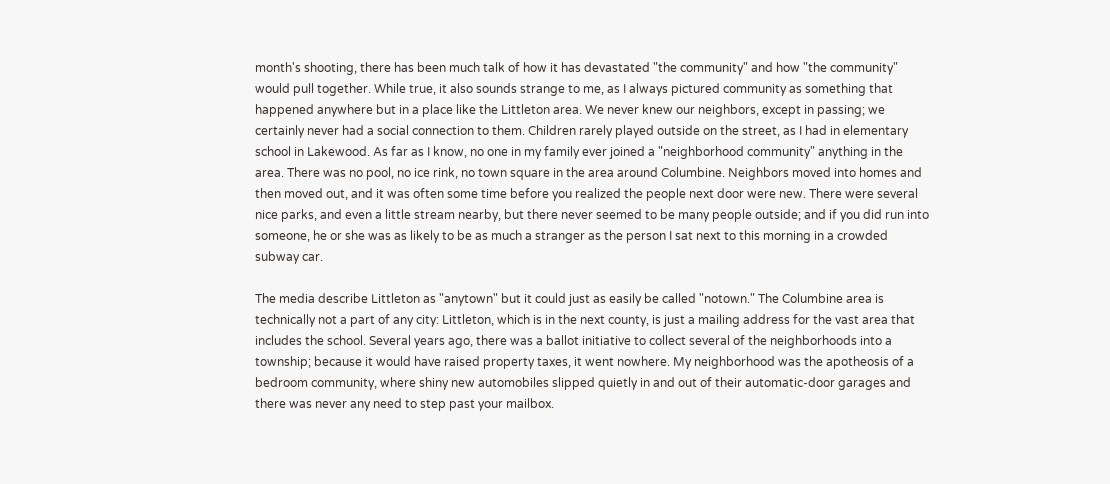month's shooting, there has been much talk of how it has devastated "the community" and how "the community" would pull together. While true, it also sounds strange to me, as I always pictured community as something that happened anywhere but in a place like the Littleton area. We never knew our neighbors, except in passing; we certainly never had a social connection to them. Children rarely played outside on the street, as I had in elementary school in Lakewood. As far as I know, no one in my family ever joined a "neighborhood community" anything in the area. There was no pool, no ice rink, no town square in the area around Columbine. Neighbors moved into homes and then moved out, and it was often some time before you realized the people next door were new. There were several nice parks, and even a little stream nearby, but there never seemed to be many people outside; and if you did run into someone, he or she was as likely to be as much a stranger as the person I sat next to this morning in a crowded subway car.

The media describe Littleton as "anytown" but it could just as easily be called "notown." The Columbine area is technically not a part of any city: Littleton, which is in the next county, is just a mailing address for the vast area that includes the school. Several years ago, there was a ballot initiative to collect several of the neighborhoods into a township; because it would have raised property taxes, it went nowhere. My neighborhood was the apotheosis of a bedroom community, where shiny new automobiles slipped quietly in and out of their automatic-door garages and there was never any need to step past your mailbox.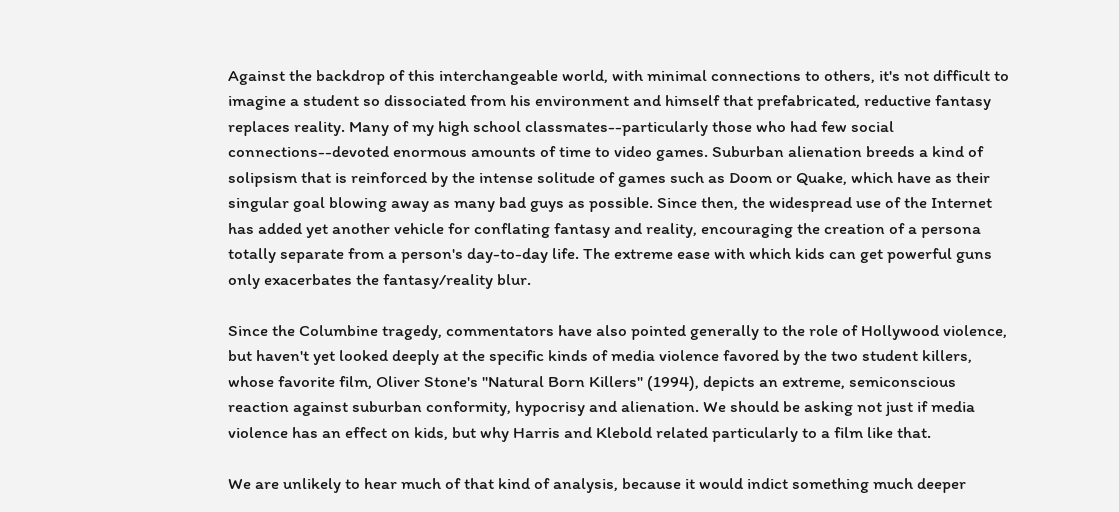Against the backdrop of this interchangeable world, with minimal connections to others, it's not difficult to imagine a student so dissociated from his environment and himself that prefabricated, reductive fantasy replaces reality. Many of my high school classmates--particularly those who had few social connections--devoted enormous amounts of time to video games. Suburban alienation breeds a kind of solipsism that is reinforced by the intense solitude of games such as Doom or Quake, which have as their singular goal blowing away as many bad guys as possible. Since then, the widespread use of the Internet has added yet another vehicle for conflating fantasy and reality, encouraging the creation of a persona totally separate from a person's day-to-day life. The extreme ease with which kids can get powerful guns only exacerbates the fantasy/reality blur.

Since the Columbine tragedy, commentators have also pointed generally to the role of Hollywood violence, but haven't yet looked deeply at the specific kinds of media violence favored by the two student killers, whose favorite film, Oliver Stone's "Natural Born Killers" (1994), depicts an extreme, semiconscious reaction against suburban conformity, hypocrisy and alienation. We should be asking not just if media violence has an effect on kids, but why Harris and Klebold related particularly to a film like that.

We are unlikely to hear much of that kind of analysis, because it would indict something much deeper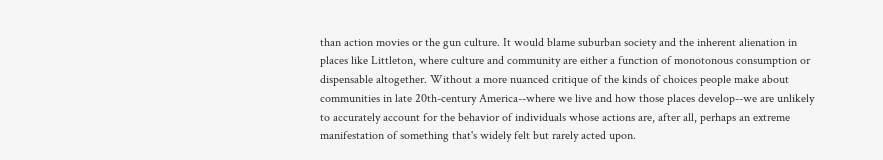than action movies or the gun culture. It would blame suburban society and the inherent alienation in places like Littleton, where culture and community are either a function of monotonous consumption or dispensable altogether. Without a more nuanced critique of the kinds of choices people make about communities in late 20th-century America--where we live and how those places develop--we are unlikely to accurately account for the behavior of individuals whose actions are, after all, perhaps an extreme manifestation of something that's widely felt but rarely acted upon.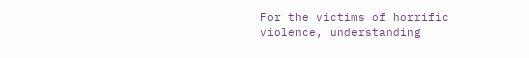For the victims of horrific violence, understanding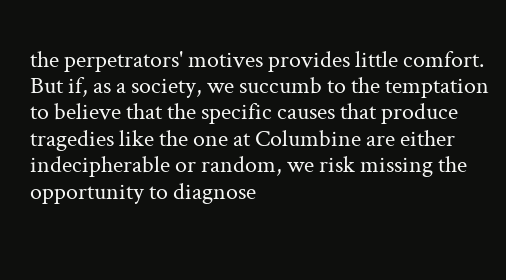the perpetrators' motives provides little comfort. But if, as a society, we succumb to the temptation to believe that the specific causes that produce tragedies like the one at Columbine are either indecipherable or random, we risk missing the opportunity to diagnose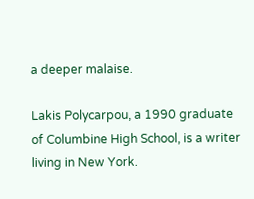a deeper malaise.

Lakis Polycarpou, a 1990 graduate of Columbine High School, is a writer living in New York.